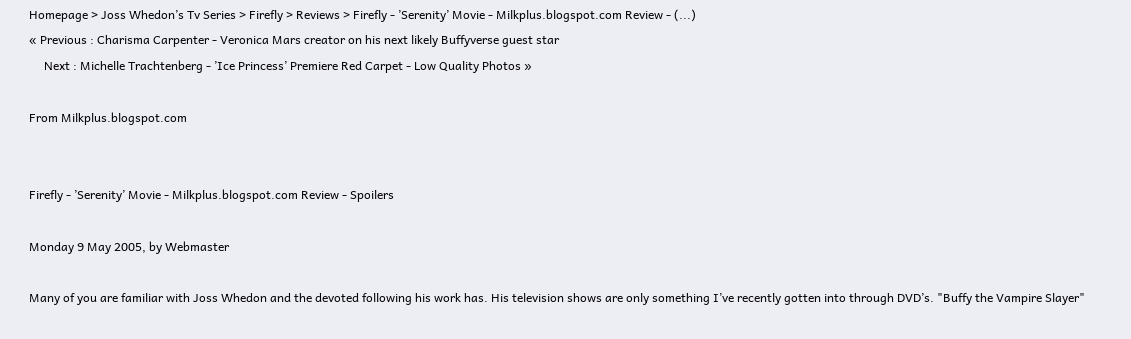Homepage > Joss Whedon’s Tv Series > Firefly > Reviews > Firefly - ’Serenity’ Movie - Milkplus.blogspot.com Review - (...)
« Previous : Charisma Carpenter - Veronica Mars creator on his next likely Buffyverse guest star
     Next : Michelle Trachtenberg - ’Ice Princess’ Premiere Red Carpet - Low Quality Photos »

From Milkplus.blogspot.com


Firefly - ’Serenity’ Movie - Milkplus.blogspot.com Review - Spoilers

Monday 9 May 2005, by Webmaster

Many of you are familiar with Joss Whedon and the devoted following his work has. His television shows are only something I’ve recently gotten into through DVD’s. "Buffy the Vampire Slayer"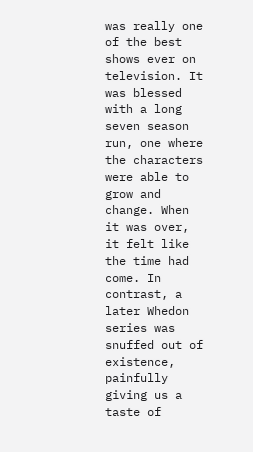was really one of the best shows ever on television. It was blessed with a long seven season run, one where the characters were able to grow and change. When it was over, it felt like the time had come. In contrast, a later Whedon series was snuffed out of existence, painfully giving us a taste of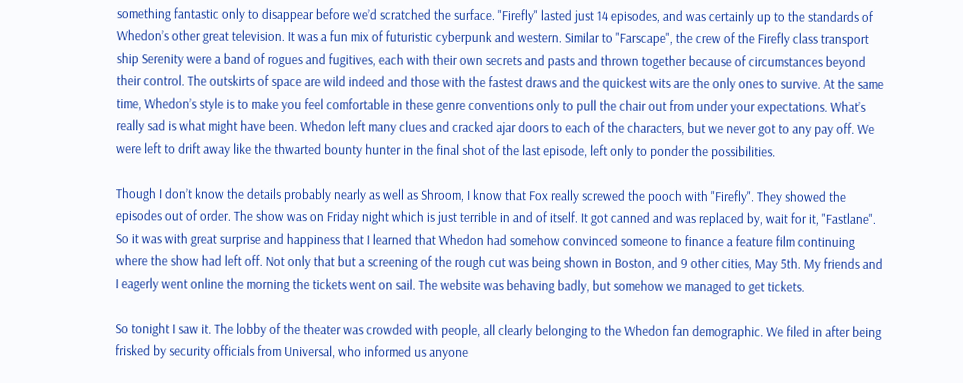something fantastic only to disappear before we’d scratched the surface. "Firefly" lasted just 14 episodes, and was certainly up to the standards of Whedon’s other great television. It was a fun mix of futuristic cyberpunk and western. Similar to "Farscape", the crew of the Firefly class transport ship Serenity were a band of rogues and fugitives, each with their own secrets and pasts and thrown together because of circumstances beyond their control. The outskirts of space are wild indeed and those with the fastest draws and the quickest wits are the only ones to survive. At the same time, Whedon’s style is to make you feel comfortable in these genre conventions only to pull the chair out from under your expectations. What’s really sad is what might have been. Whedon left many clues and cracked ajar doors to each of the characters, but we never got to any pay off. We were left to drift away like the thwarted bounty hunter in the final shot of the last episode, left only to ponder the possibilities.

Though I don’t know the details probably nearly as well as Shroom, I know that Fox really screwed the pooch with "Firefly". They showed the episodes out of order. The show was on Friday night which is just terrible in and of itself. It got canned and was replaced by, wait for it, "Fastlane". So it was with great surprise and happiness that I learned that Whedon had somehow convinced someone to finance a feature film continuing where the show had left off. Not only that but a screening of the rough cut was being shown in Boston, and 9 other cities, May 5th. My friends and I eagerly went online the morning the tickets went on sail. The website was behaving badly, but somehow we managed to get tickets.

So tonight I saw it. The lobby of the theater was crowded with people, all clearly belonging to the Whedon fan demographic. We filed in after being frisked by security officials from Universal, who informed us anyone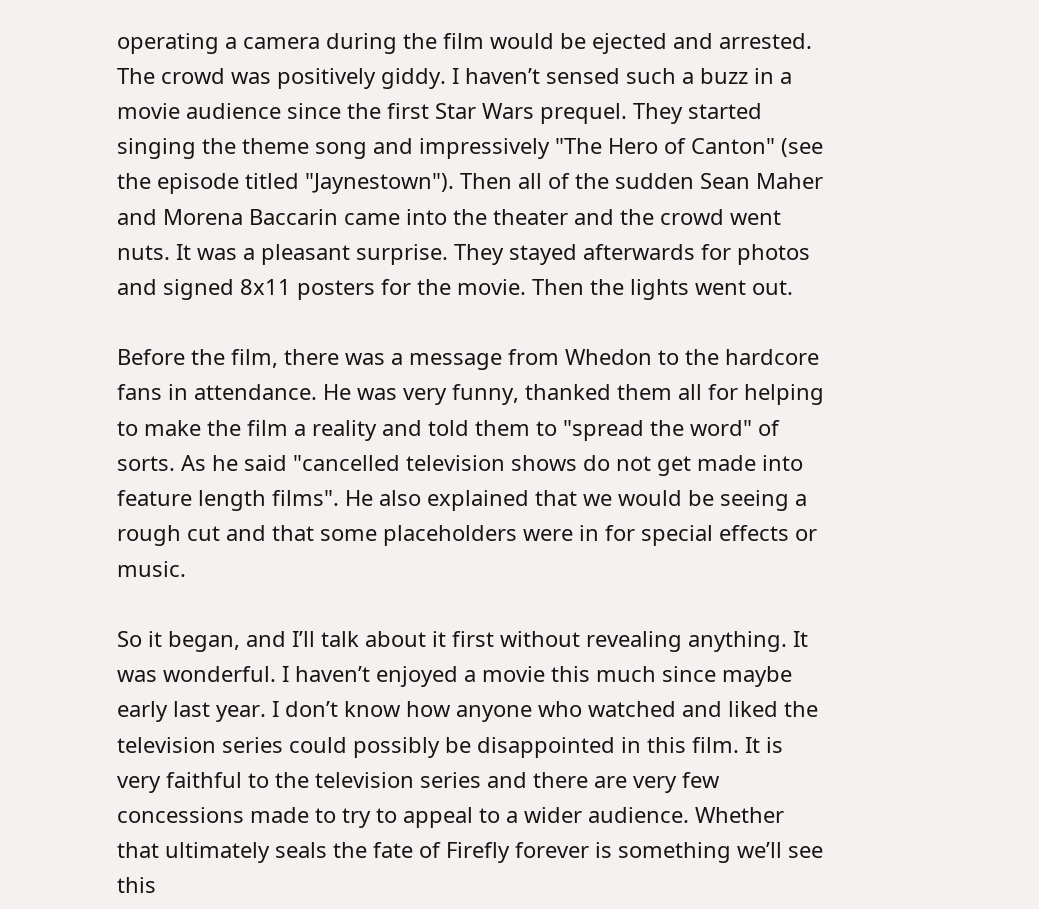operating a camera during the film would be ejected and arrested. The crowd was positively giddy. I haven’t sensed such a buzz in a movie audience since the first Star Wars prequel. They started singing the theme song and impressively "The Hero of Canton" (see the episode titled "Jaynestown"). Then all of the sudden Sean Maher and Morena Baccarin came into the theater and the crowd went nuts. It was a pleasant surprise. They stayed afterwards for photos and signed 8x11 posters for the movie. Then the lights went out.

Before the film, there was a message from Whedon to the hardcore fans in attendance. He was very funny, thanked them all for helping to make the film a reality and told them to "spread the word" of sorts. As he said "cancelled television shows do not get made into feature length films". He also explained that we would be seeing a rough cut and that some placeholders were in for special effects or music.

So it began, and I’ll talk about it first without revealing anything. It was wonderful. I haven’t enjoyed a movie this much since maybe early last year. I don’t know how anyone who watched and liked the television series could possibly be disappointed in this film. It is very faithful to the television series and there are very few concessions made to try to appeal to a wider audience. Whether that ultimately seals the fate of Firefly forever is something we’ll see this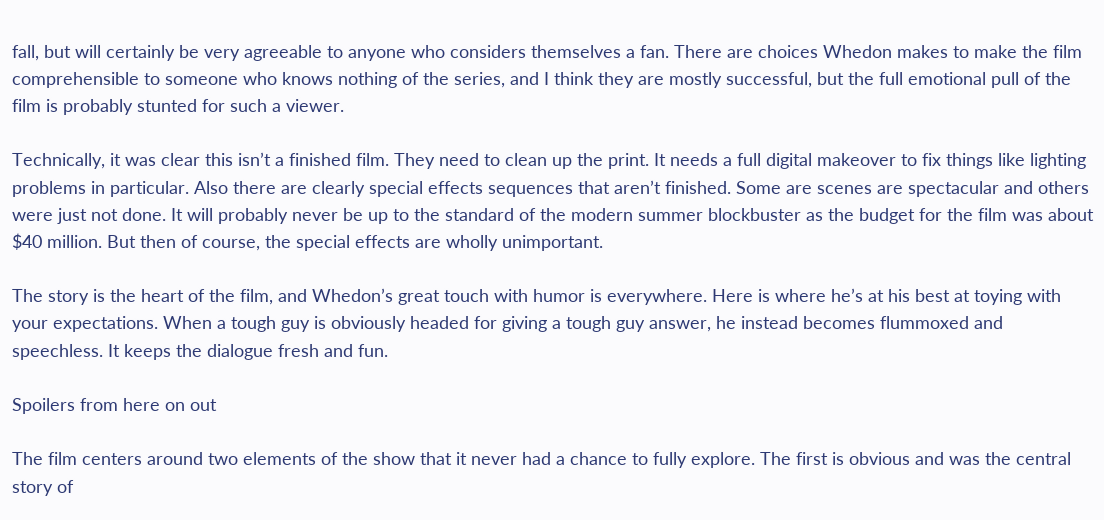fall, but will certainly be very agreeable to anyone who considers themselves a fan. There are choices Whedon makes to make the film comprehensible to someone who knows nothing of the series, and I think they are mostly successful, but the full emotional pull of the film is probably stunted for such a viewer.

Technically, it was clear this isn’t a finished film. They need to clean up the print. It needs a full digital makeover to fix things like lighting problems in particular. Also there are clearly special effects sequences that aren’t finished. Some are scenes are spectacular and others were just not done. It will probably never be up to the standard of the modern summer blockbuster as the budget for the film was about $40 million. But then of course, the special effects are wholly unimportant.

The story is the heart of the film, and Whedon’s great touch with humor is everywhere. Here is where he’s at his best at toying with your expectations. When a tough guy is obviously headed for giving a tough guy answer, he instead becomes flummoxed and speechless. It keeps the dialogue fresh and fun.

Spoilers from here on out

The film centers around two elements of the show that it never had a chance to fully explore. The first is obvious and was the central story of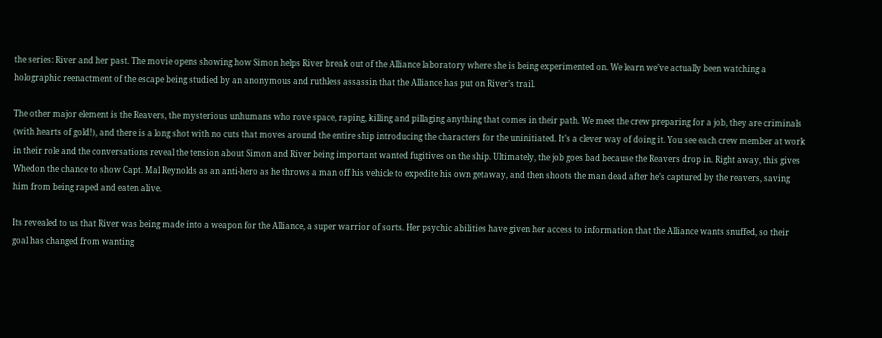the series: River and her past. The movie opens showing how Simon helps River break out of the Alliance laboratory where she is being experimented on. We learn we’ve actually been watching a holographic reenactment of the escape being studied by an anonymous and ruthless assassin that the Alliance has put on River’s trail.

The other major element is the Reavers, the mysterious unhumans who rove space, raping, killing and pillaging anything that comes in their path. We meet the crew preparing for a job, they are criminals (with hearts of gold!), and there is a long shot with no cuts that moves around the entire ship introducing the characters for the uninitiated. It’s a clever way of doing it. You see each crew member at work in their role and the conversations reveal the tension about Simon and River being important wanted fugitives on the ship. Ultimately, the job goes bad because the Reavers drop in. Right away, this gives Whedon the chance to show Capt. Mal Reynolds as an anti-hero as he throws a man off his vehicle to expedite his own getaway, and then shoots the man dead after he’s captured by the reavers, saving him from being raped and eaten alive.

Its revealed to us that River was being made into a weapon for the Alliance, a super warrior of sorts. Her psychic abilities have given her access to information that the Alliance wants snuffed, so their goal has changed from wanting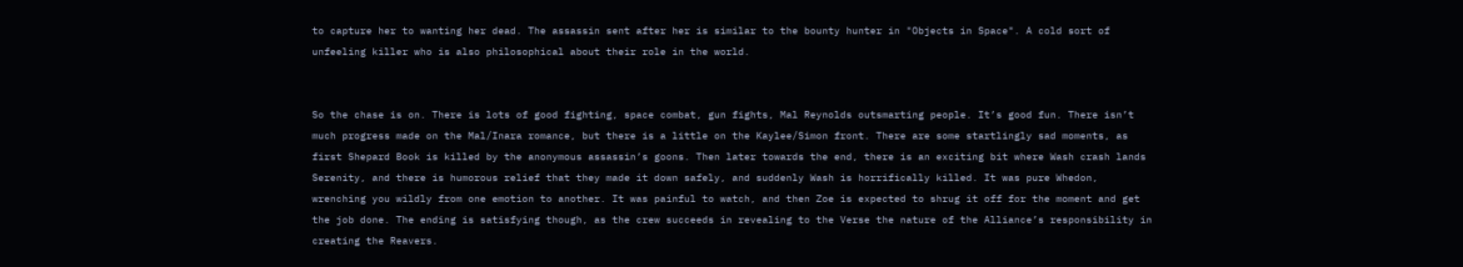to capture her to wanting her dead. The assassin sent after her is similar to the bounty hunter in "Objects in Space". A cold sort of unfeeling killer who is also philosophical about their role in the world.


So the chase is on. There is lots of good fighting, space combat, gun fights, Mal Reynolds outsmarting people. It’s good fun. There isn’t much progress made on the Mal/Inara romance, but there is a little on the Kaylee/Simon front. There are some startlingly sad moments, as first Shepard Book is killed by the anonymous assassin’s goons. Then later towards the end, there is an exciting bit where Wash crash lands Serenity, and there is humorous relief that they made it down safely, and suddenly Wash is horrifically killed. It was pure Whedon, wrenching you wildly from one emotion to another. It was painful to watch, and then Zoe is expected to shrug it off for the moment and get the job done. The ending is satisfying though, as the crew succeeds in revealing to the Verse the nature of the Alliance’s responsibility in creating the Reavers.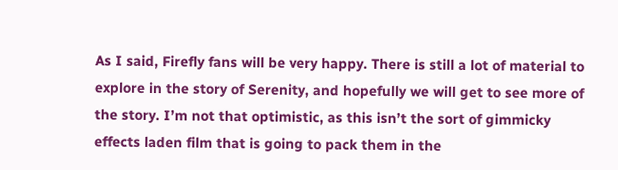As I said, Firefly fans will be very happy. There is still a lot of material to explore in the story of Serenity, and hopefully we will get to see more of the story. I’m not that optimistic, as this isn’t the sort of gimmicky effects laden film that is going to pack them in the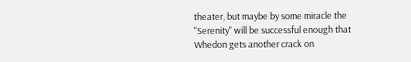theater, but maybe by some miracle the "Serenity" will be successful enough that Whedon gets another crack on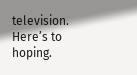television. Here’s to hoping.